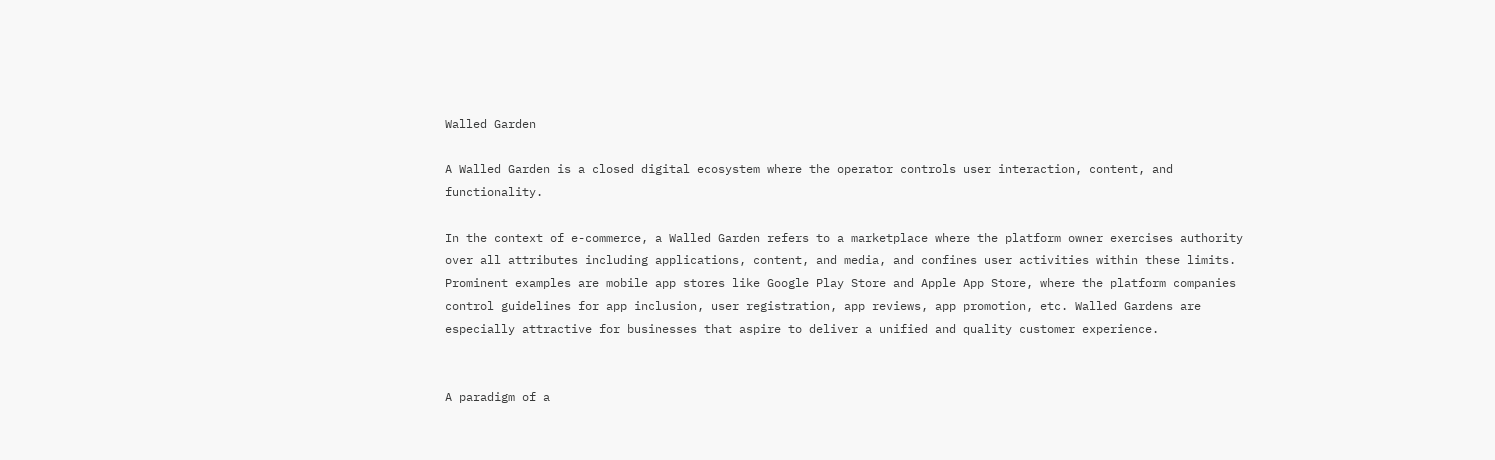Walled Garden

A Walled Garden is a closed digital ecosystem where the operator controls user interaction, content, and functionality.

In the context of e-commerce, a Walled Garden refers to a marketplace where the platform owner exercises authority over all attributes including applications, content, and media, and confines user activities within these limits. Prominent examples are mobile app stores like Google Play Store and Apple App Store, where the platform companies control guidelines for app inclusion, user registration, app reviews, app promotion, etc. Walled Gardens are especially attractive for businesses that aspire to deliver a unified and quality customer experience.


A paradigm of a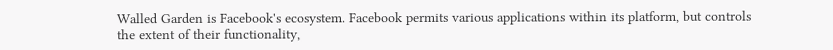Walled Garden is Facebook's ecosystem. Facebook permits various applications within its platform, but controls the extent of their functionality,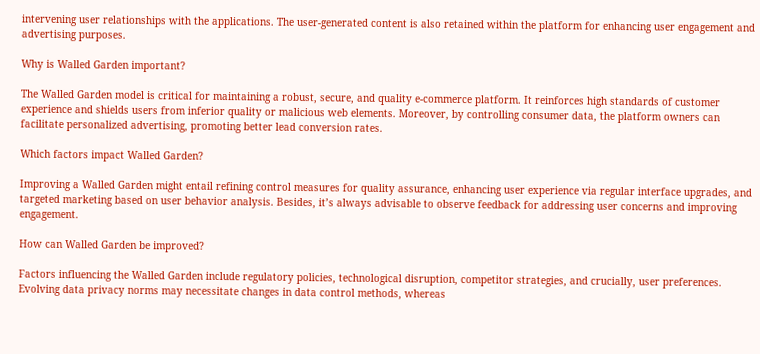intervening user relationships with the applications. The user-generated content is also retained within the platform for enhancing user engagement and advertising purposes.

Why is Walled Garden important?

The Walled Garden model is critical for maintaining a robust, secure, and quality e-commerce platform. It reinforces high standards of customer experience and shields users from inferior quality or malicious web elements. Moreover, by controlling consumer data, the platform owners can facilitate personalized advertising, promoting better lead conversion rates.

Which factors impact Walled Garden?

Improving a Walled Garden might entail refining control measures for quality assurance, enhancing user experience via regular interface upgrades, and targeted marketing based on user behavior analysis. Besides, it’s always advisable to observe feedback for addressing user concerns and improving engagement.

How can Walled Garden be improved?

Factors influencing the Walled Garden include regulatory policies, technological disruption, competitor strategies, and crucially, user preferences. Evolving data privacy norms may necessitate changes in data control methods, whereas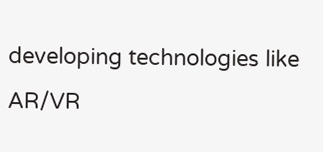developing technologies like AR/VR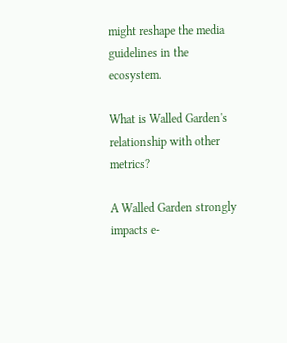might reshape the media guidelines in the ecosystem.

What is Walled Garden's relationship with other metrics?

A Walled Garden strongly impacts e-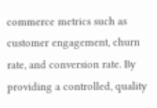commerce metrics such as customer engagement, churn rate, and conversion rate. By providing a controlled, quality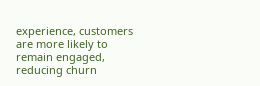experience, customers are more likely to remain engaged, reducing churn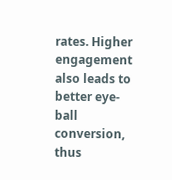rates. Higher engagement also leads to better eye-ball conversion, thus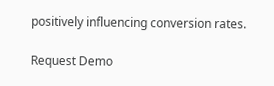positively influencing conversion rates.

Request Demo